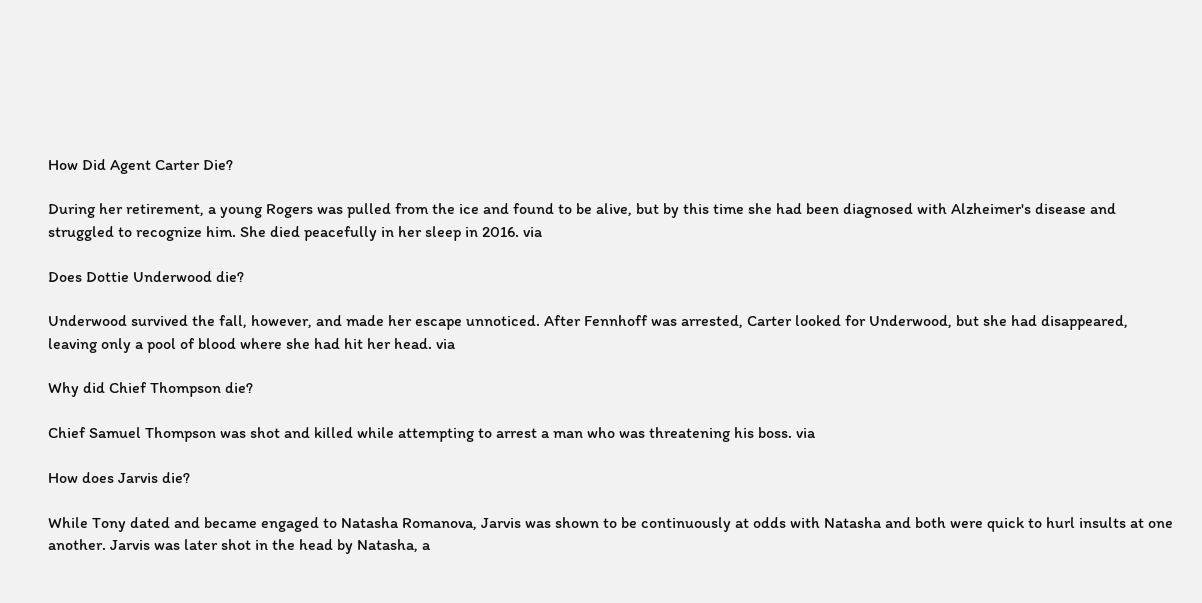How Did Agent Carter Die?

During her retirement, a young Rogers was pulled from the ice and found to be alive, but by this time she had been diagnosed with Alzheimer's disease and struggled to recognize him. She died peacefully in her sleep in 2016. via

Does Dottie Underwood die?

Underwood survived the fall, however, and made her escape unnoticed. After Fennhoff was arrested, Carter looked for Underwood, but she had disappeared, leaving only a pool of blood where she had hit her head. via

Why did Chief Thompson die?

Chief Samuel Thompson was shot and killed while attempting to arrest a man who was threatening his boss. via

How does Jarvis die?

While Tony dated and became engaged to Natasha Romanova, Jarvis was shown to be continuously at odds with Natasha and both were quick to hurl insults at one another. Jarvis was later shot in the head by Natasha, a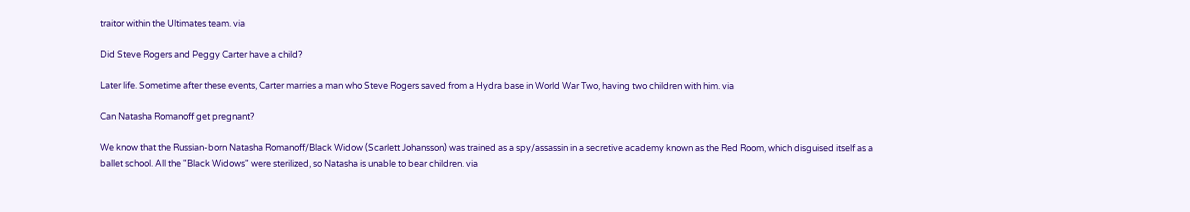traitor within the Ultimates team. via

Did Steve Rogers and Peggy Carter have a child?

Later life. Sometime after these events, Carter marries a man who Steve Rogers saved from a Hydra base in World War Two, having two children with him. via

Can Natasha Romanoff get pregnant?

We know that the Russian-born Natasha Romanoff/Black Widow (Scarlett Johansson) was trained as a spy/assassin in a secretive academy known as the Red Room, which disguised itself as a ballet school. All the "Black Widows" were sterilized, so Natasha is unable to bear children. via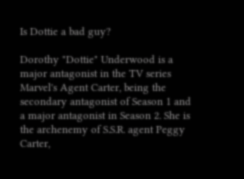Is Dottie a bad guy?

Dorothy "Dottie" Underwood is a major antagonist in the TV series Marvel's Agent Carter, being the secondary antagonist of Season 1 and a major antagonist in Season 2. She is the archenemy of S.S.R. agent Peggy Carter,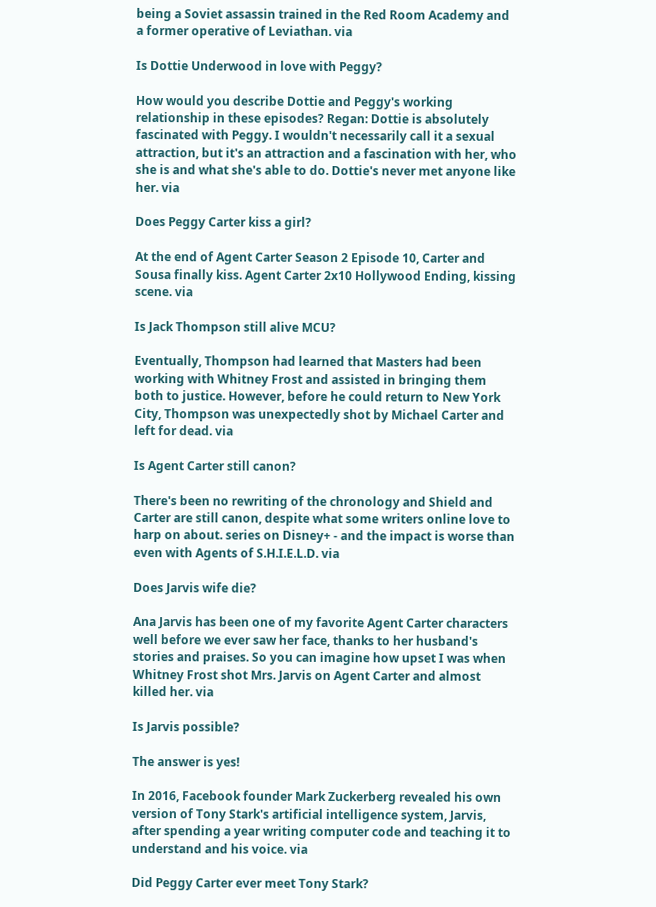being a Soviet assassin trained in the Red Room Academy and a former operative of Leviathan. via

Is Dottie Underwood in love with Peggy?

How would you describe Dottie and Peggy's working relationship in these episodes? Regan: Dottie is absolutely fascinated with Peggy. I wouldn't necessarily call it a sexual attraction, but it's an attraction and a fascination with her, who she is and what she's able to do. Dottie's never met anyone like her. via

Does Peggy Carter kiss a girl?

At the end of Agent Carter Season 2 Episode 10, Carter and Sousa finally kiss. Agent Carter 2x10 Hollywood Ending, kissing scene. via

Is Jack Thompson still alive MCU?

Eventually, Thompson had learned that Masters had been working with Whitney Frost and assisted in bringing them both to justice. However, before he could return to New York City, Thompson was unexpectedly shot by Michael Carter and left for dead. via

Is Agent Carter still canon?

There's been no rewriting of the chronology and Shield and Carter are still canon, despite what some writers online love to harp on about. series on Disney+ - and the impact is worse than even with Agents of S.H.I.E.L.D. via

Does Jarvis wife die?

Ana Jarvis has been one of my favorite Agent Carter characters well before we ever saw her face, thanks to her husband's stories and praises. So you can imagine how upset I was when Whitney Frost shot Mrs. Jarvis on Agent Carter and almost killed her. via

Is Jarvis possible?

The answer is yes!

In 2016, Facebook founder Mark Zuckerberg revealed his own version of Tony Stark's artificial intelligence system, Jarvis, after spending a year writing computer code and teaching it to understand and his voice. via

Did Peggy Carter ever meet Tony Stark?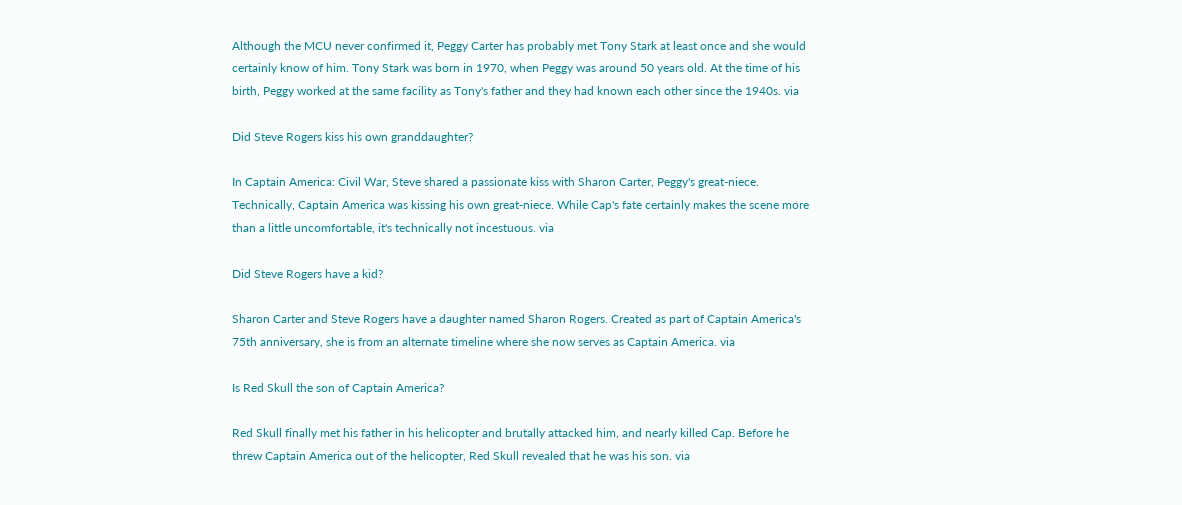Although the MCU never confirmed it, Peggy Carter has probably met Tony Stark at least once and she would certainly know of him. Tony Stark was born in 1970, when Peggy was around 50 years old. At the time of his birth, Peggy worked at the same facility as Tony's father and they had known each other since the 1940s. via

Did Steve Rogers kiss his own granddaughter?

In Captain America: Civil War, Steve shared a passionate kiss with Sharon Carter, Peggy's great-niece. Technically, Captain America was kissing his own great-niece. While Cap's fate certainly makes the scene more than a little uncomfortable, it's technically not incestuous. via

Did Steve Rogers have a kid?

Sharon Carter and Steve Rogers have a daughter named Sharon Rogers. Created as part of Captain America's 75th anniversary, she is from an alternate timeline where she now serves as Captain America. via

Is Red Skull the son of Captain America?

Red Skull finally met his father in his helicopter and brutally attacked him, and nearly killed Cap. Before he threw Captain America out of the helicopter, Red Skull revealed that he was his son. via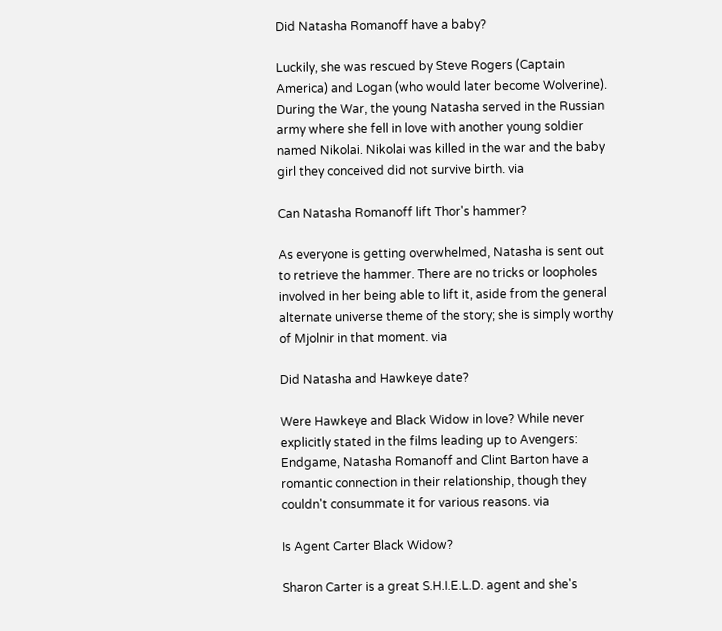Did Natasha Romanoff have a baby?

Luckily, she was rescued by Steve Rogers (Captain America) and Logan (who would later become Wolverine). During the War, the young Natasha served in the Russian army where she fell in love with another young soldier named Nikolai. Nikolai was killed in the war and the baby girl they conceived did not survive birth. via

Can Natasha Romanoff lift Thor's hammer?

As everyone is getting overwhelmed, Natasha is sent out to retrieve the hammer. There are no tricks or loopholes involved in her being able to lift it, aside from the general alternate universe theme of the story; she is simply worthy of Mjolnir in that moment. via

Did Natasha and Hawkeye date?

Were Hawkeye and Black Widow in love? While never explicitly stated in the films leading up to Avengers: Endgame, Natasha Romanoff and Clint Barton have a romantic connection in their relationship, though they couldn't consummate it for various reasons. via

Is Agent Carter Black Widow?

Sharon Carter is a great S.H.I.E.L.D. agent and she's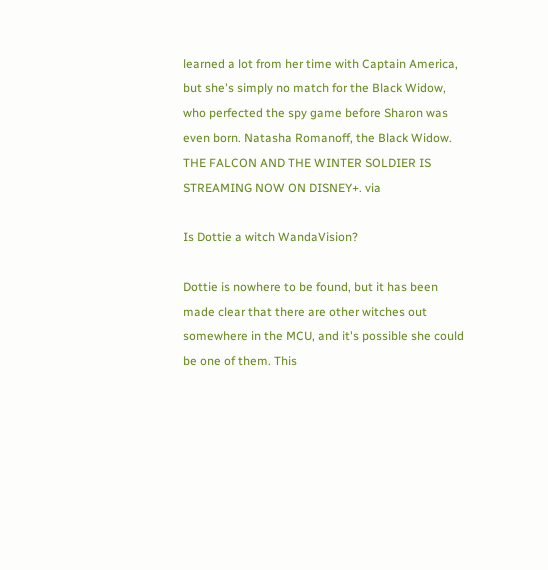learned a lot from her time with Captain America, but she's simply no match for the Black Widow, who perfected the spy game before Sharon was even born. Natasha Romanoff, the Black Widow. THE FALCON AND THE WINTER SOLDIER IS STREAMING NOW ON DISNEY+. via

Is Dottie a witch WandaVision?

Dottie is nowhere to be found, but it has been made clear that there are other witches out somewhere in the MCU, and it's possible she could be one of them. This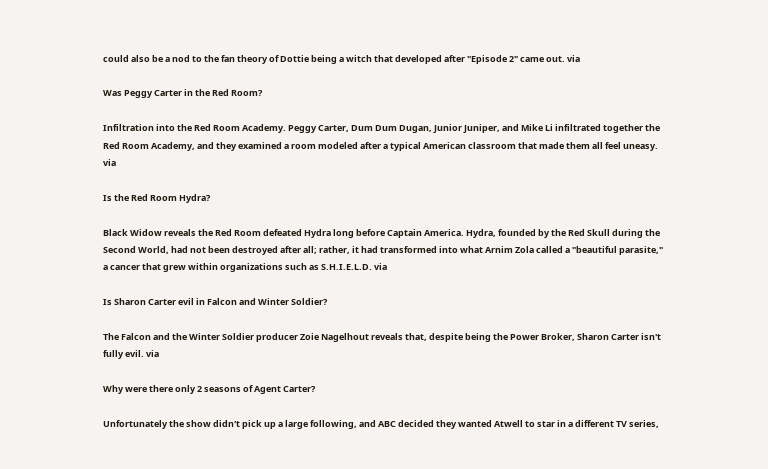could also be a nod to the fan theory of Dottie being a witch that developed after "Episode 2" came out. via

Was Peggy Carter in the Red Room?

Infiltration into the Red Room Academy. Peggy Carter, Dum Dum Dugan, Junior Juniper, and Mike Li infiltrated together the Red Room Academy, and they examined a room modeled after a typical American classroom that made them all feel uneasy. via

Is the Red Room Hydra?

Black Widow reveals the Red Room defeated Hydra long before Captain America. Hydra, founded by the Red Skull during the Second World, had not been destroyed after all; rather, it had transformed into what Arnim Zola called a "beautiful parasite," a cancer that grew within organizations such as S.H.I.E.L.D. via

Is Sharon Carter evil in Falcon and Winter Soldier?

The Falcon and the Winter Soldier producer Zoie Nagelhout reveals that, despite being the Power Broker, Sharon Carter isn't fully evil. via

Why were there only 2 seasons of Agent Carter?

Unfortunately the show didn't pick up a large following, and ABC decided they wanted Atwell to star in a different TV series,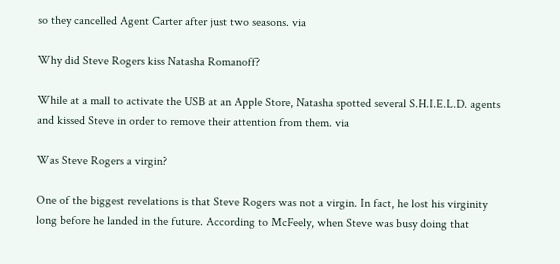so they cancelled Agent Carter after just two seasons. via

Why did Steve Rogers kiss Natasha Romanoff?

While at a mall to activate the USB at an Apple Store, Natasha spotted several S.H.I.E.L.D. agents and kissed Steve in order to remove their attention from them. via

Was Steve Rogers a virgin?

One of the biggest revelations is that Steve Rogers was not a virgin. In fact, he lost his virginity long before he landed in the future. According to McFeely, when Steve was busy doing that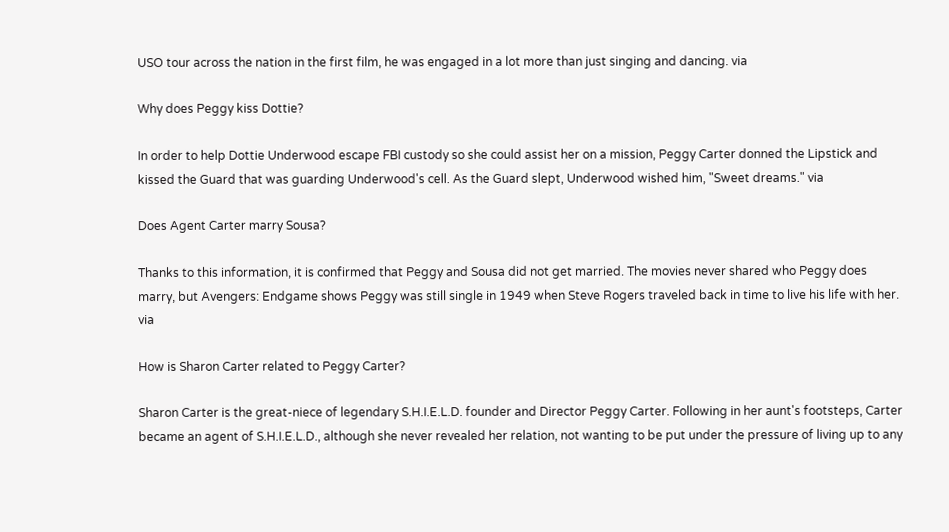USO tour across the nation in the first film, he was engaged in a lot more than just singing and dancing. via

Why does Peggy kiss Dottie?

In order to help Dottie Underwood escape FBI custody so she could assist her on a mission, Peggy Carter donned the Lipstick and kissed the Guard that was guarding Underwood's cell. As the Guard slept, Underwood wished him, "Sweet dreams." via

Does Agent Carter marry Sousa?

Thanks to this information, it is confirmed that Peggy and Sousa did not get married. The movies never shared who Peggy does marry, but Avengers: Endgame shows Peggy was still single in 1949 when Steve Rogers traveled back in time to live his life with her. via

How is Sharon Carter related to Peggy Carter?

Sharon Carter is the great-niece of legendary S.H.I.E.L.D. founder and Director Peggy Carter. Following in her aunt's footsteps, Carter became an agent of S.H.I.E.L.D., although she never revealed her relation, not wanting to be put under the pressure of living up to any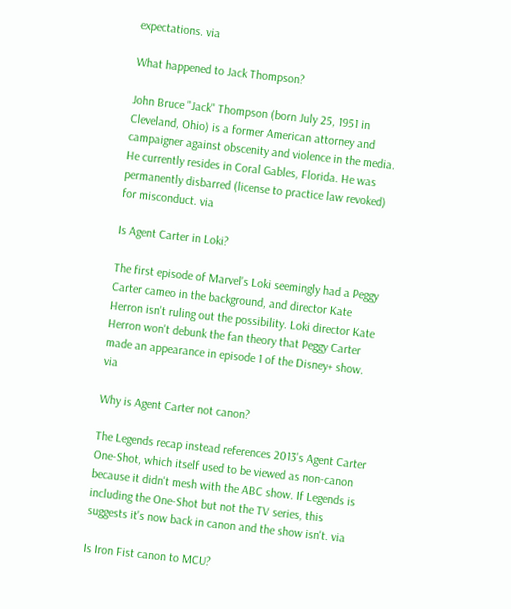expectations. via

What happened to Jack Thompson?

John Bruce "Jack" Thompson (born July 25, 1951 in Cleveland, Ohio) is a former American attorney and campaigner against obscenity and violence in the media. He currently resides in Coral Gables, Florida. He was permanently disbarred (license to practice law revoked) for misconduct. via

Is Agent Carter in Loki?

The first episode of Marvel's Loki seemingly had a Peggy Carter cameo in the background, and director Kate Herron isn't ruling out the possibility. Loki director Kate Herron won't debunk the fan theory that Peggy Carter made an appearance in episode 1 of the Disney+ show. via

Why is Agent Carter not canon?

The Legends recap instead references 2013's Agent Carter One-Shot, which itself used to be viewed as non-canon because it didn't mesh with the ABC show. If Legends is including the One-Shot but not the TV series, this suggests it's now back in canon and the show isn't. via

Is Iron Fist canon to MCU?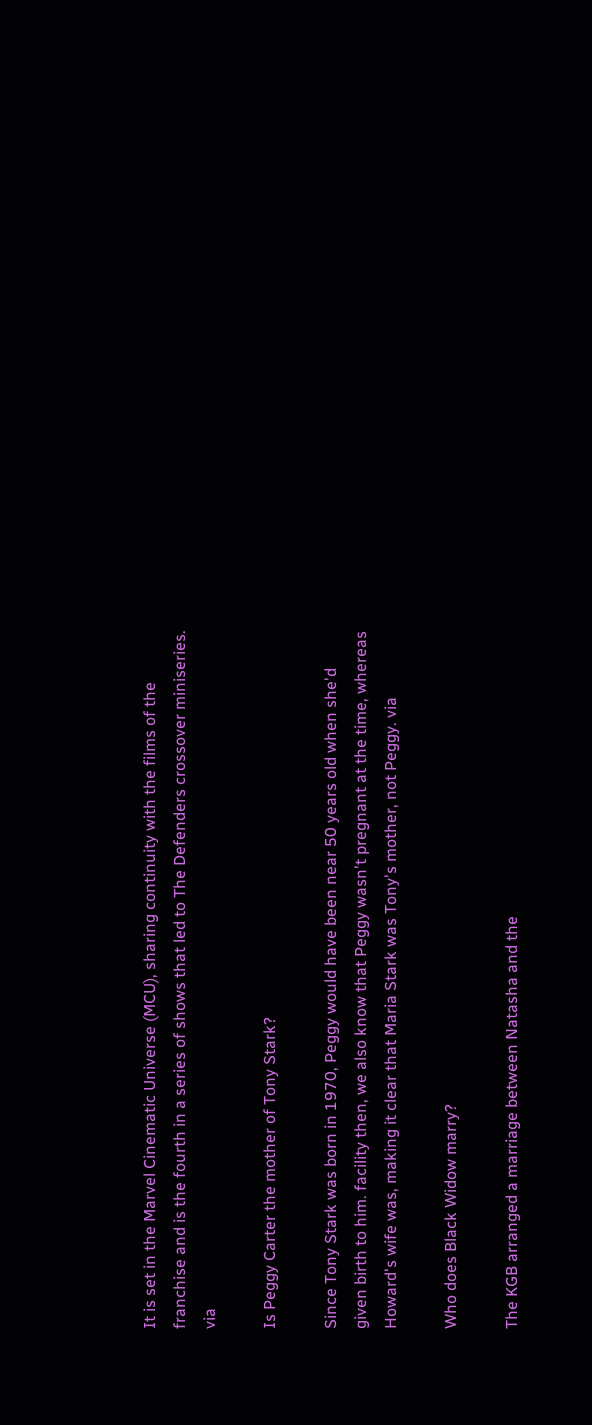It is set in the Marvel Cinematic Universe (MCU), sharing continuity with the films of the franchise and is the fourth in a series of shows that led to The Defenders crossover miniseries. via

Is Peggy Carter the mother of Tony Stark?

Since Tony Stark was born in 1970, Peggy would have been near 50 years old when she'd given birth to him. facility then, we also know that Peggy wasn't pregnant at the time, whereas Howard's wife was, making it clear that Maria Stark was Tony's mother, not Peggy. via

Who does Black Widow marry?

The KGB arranged a marriage between Natasha and the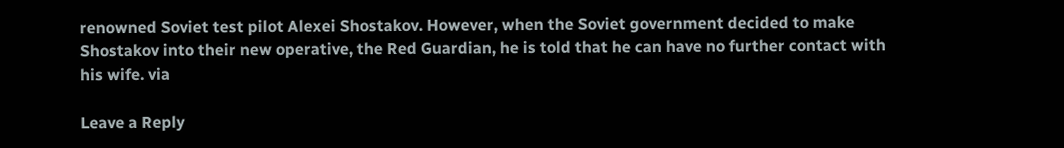renowned Soviet test pilot Alexei Shostakov. However, when the Soviet government decided to make Shostakov into their new operative, the Red Guardian, he is told that he can have no further contact with his wife. via

Leave a Reply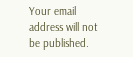Your email address will not be published.